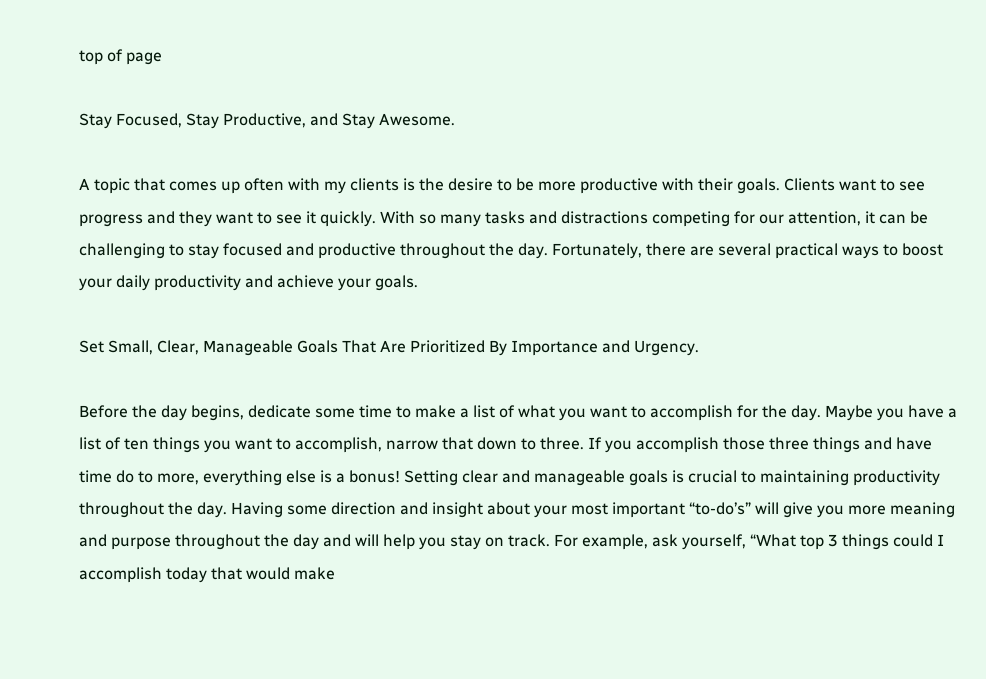top of page

Stay Focused, Stay Productive, and Stay Awesome.

A topic that comes up often with my clients is the desire to be more productive with their goals. Clients want to see progress and they want to see it quickly. With so many tasks and distractions competing for our attention, it can be challenging to stay focused and productive throughout the day. Fortunately, there are several practical ways to boost your daily productivity and achieve your goals.

Set Small, Clear, Manageable Goals That Are Prioritized By Importance and Urgency.

Before the day begins, dedicate some time to make a list of what you want to accomplish for the day. Maybe you have a list of ten things you want to accomplish, narrow that down to three. If you accomplish those three things and have time do to more, everything else is a bonus! Setting clear and manageable goals is crucial to maintaining productivity throughout the day. Having some direction and insight about your most important “to-do’s” will give you more meaning and purpose throughout the day and will help you stay on track. For example, ask yourself, “What top 3 things could I accomplish today that would make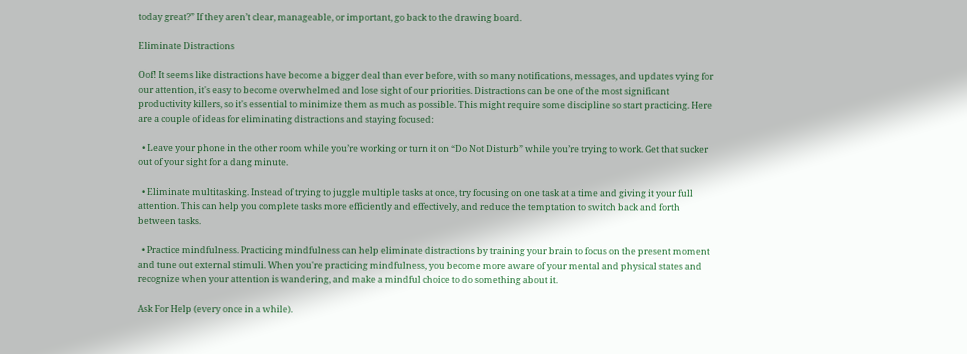today great?” If they aren’t clear, manageable, or important, go back to the drawing board.

Eliminate Distractions

Oof! It seems like distractions have become a bigger deal than ever before, with so many notifications, messages, and updates vying for our attention, it's easy to become overwhelmed and lose sight of our priorities. Distractions can be one of the most significant productivity killers, so it's essential to minimize them as much as possible. This might require some discipline so start practicing. Here are a couple of ideas for eliminating distractions and staying focused:

  • Leave your phone in the other room while you’re working or turn it on “Do Not Disturb” while you’re trying to work. Get that sucker out of your sight for a dang minute.

  • Eliminate multitasking. Instead of trying to juggle multiple tasks at once, try focusing on one task at a time and giving it your full attention. This can help you complete tasks more efficiently and effectively, and reduce the temptation to switch back and forth between tasks.

  • Practice mindfulness. Practicing mindfulness can help eliminate distractions by training your brain to focus on the present moment and tune out external stimuli. When you're practicing mindfulness, you become more aware of your mental and physical states and recognize when your attention is wandering, and make a mindful choice to do something about it.

Ask For Help (every once in a while).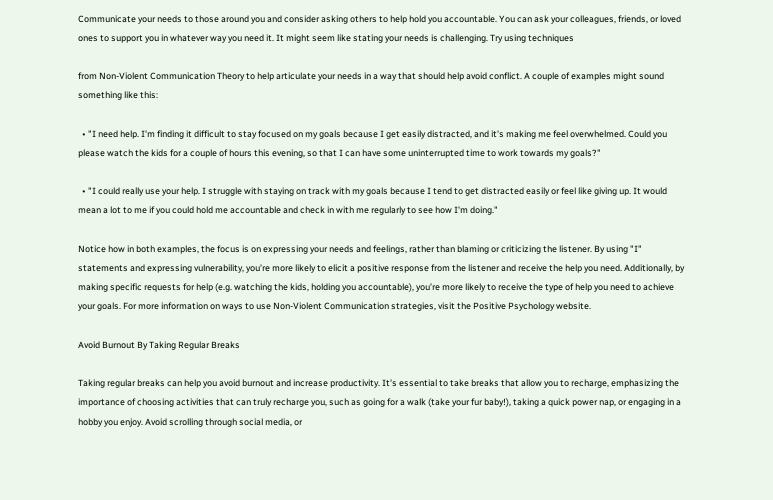Communicate your needs to those around you and consider asking others to help hold you accountable. You can ask your colleagues, friends, or loved ones to support you in whatever way you need it. It might seem like stating your needs is challenging. Try using techniques

from Non-Violent Communication Theory to help articulate your needs in a way that should help avoid conflict. A couple of examples might sound something like this:

  • "I need help. I'm finding it difficult to stay focused on my goals because I get easily distracted, and it's making me feel overwhelmed. Could you please watch the kids for a couple of hours this evening, so that I can have some uninterrupted time to work towards my goals?"

  • "I could really use your help. I struggle with staying on track with my goals because I tend to get distracted easily or feel like giving up. It would mean a lot to me if you could hold me accountable and check in with me regularly to see how I'm doing."

Notice how in both examples, the focus is on expressing your needs and feelings, rather than blaming or criticizing the listener. By using "I" statements and expressing vulnerability, you’re more likely to elicit a positive response from the listener and receive the help you need. Additionally, by making specific requests for help (e.g. watching the kids, holding you accountable), you’re more likely to receive the type of help you need to achieve your goals. For more information on ways to use Non-Violent Communication strategies, visit the Positive Psychology website.

Avoid Burnout By Taking Regular Breaks

Taking regular breaks can help you avoid burnout and increase productivity. It's essential to take breaks that allow you to recharge, emphasizing the importance of choosing activities that can truly recharge you, such as going for a walk (take your fur baby!), taking a quick power nap, or engaging in a hobby you enjoy. Avoid scrolling through social media, or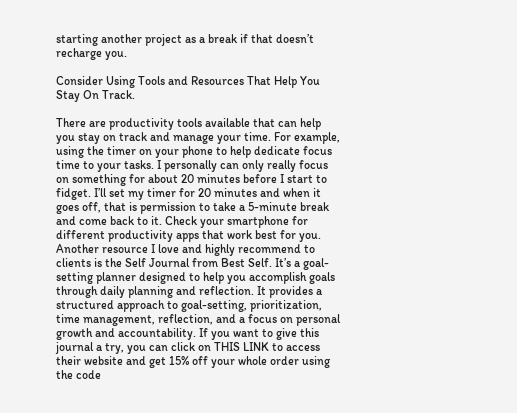starting another project as a break if that doesn’t recharge you.

Consider Using Tools and Resources That Help You Stay On Track.

There are productivity tools available that can help you stay on track and manage your time. For example, using the timer on your phone to help dedicate focus time to your tasks. I personally can only really focus on something for about 20 minutes before I start to fidget. I’ll set my timer for 20 minutes and when it goes off, that is permission to take a 5-minute break and come back to it. Check your smartphone for different productivity apps that work best for you. Another resource I love and highly recommend to clients is the Self Journal from Best Self. It’s a goal-setting planner designed to help you accomplish goals through daily planning and reflection. It provides a structured approach to goal-setting, prioritization, time management, reflection, and a focus on personal growth and accountability. If you want to give this journal a try, you can click on THIS LINK to access their website and get 15% off your whole order using the code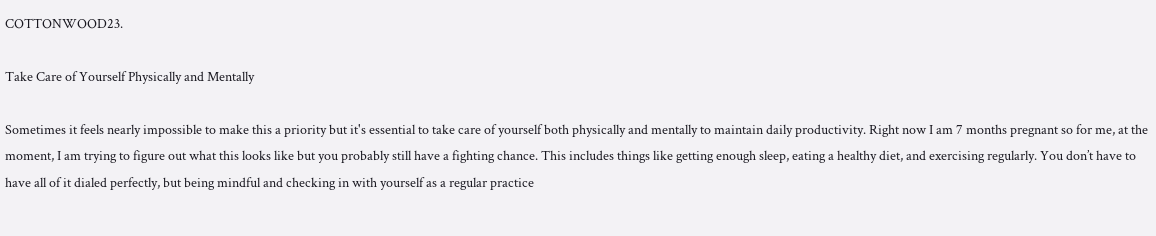COTTONWOOD23.

Take Care of Yourself Physically and Mentally

Sometimes it feels nearly impossible to make this a priority but it's essential to take care of yourself both physically and mentally to maintain daily productivity. Right now I am 7 months pregnant so for me, at the moment, I am trying to figure out what this looks like but you probably still have a fighting chance. This includes things like getting enough sleep, eating a healthy diet, and exercising regularly. You don’t have to have all of it dialed perfectly, but being mindful and checking in with yourself as a regular practice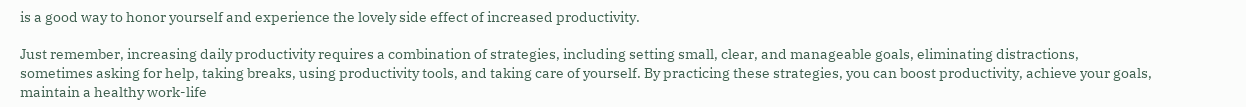is a good way to honor yourself and experience the lovely side effect of increased productivity.

Just remember, increasing daily productivity requires a combination of strategies, including setting small, clear, and manageable goals, eliminating distractions, sometimes asking for help, taking breaks, using productivity tools, and taking care of yourself. By practicing these strategies, you can boost productivity, achieve your goals, maintain a healthy work-life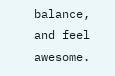balance, and feel awesome.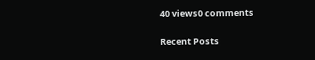40 views0 comments

Recent Posts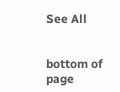See All


bottom of page